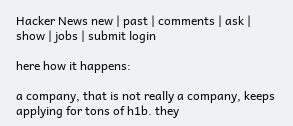Hacker News new | past | comments | ask | show | jobs | submit login

here how it happens:

a company, that is not really a company, keeps applying for tons of h1b. they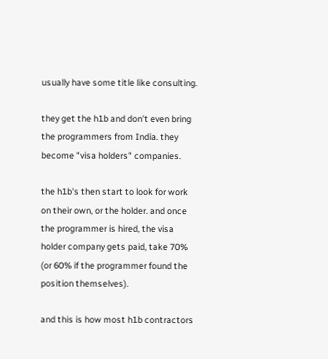usually have some title like consulting.

they get the h1b and don't even bring the programmers from India. they become "visa holders" companies.

the h1b's then start to look for work on their own, or the holder. and once the programmer is hired, the visa holder company gets paid, take 70% (or 60% if the programmer found the position themselves).

and this is how most h1b contractors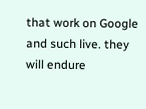that work on Google and such live. they will endure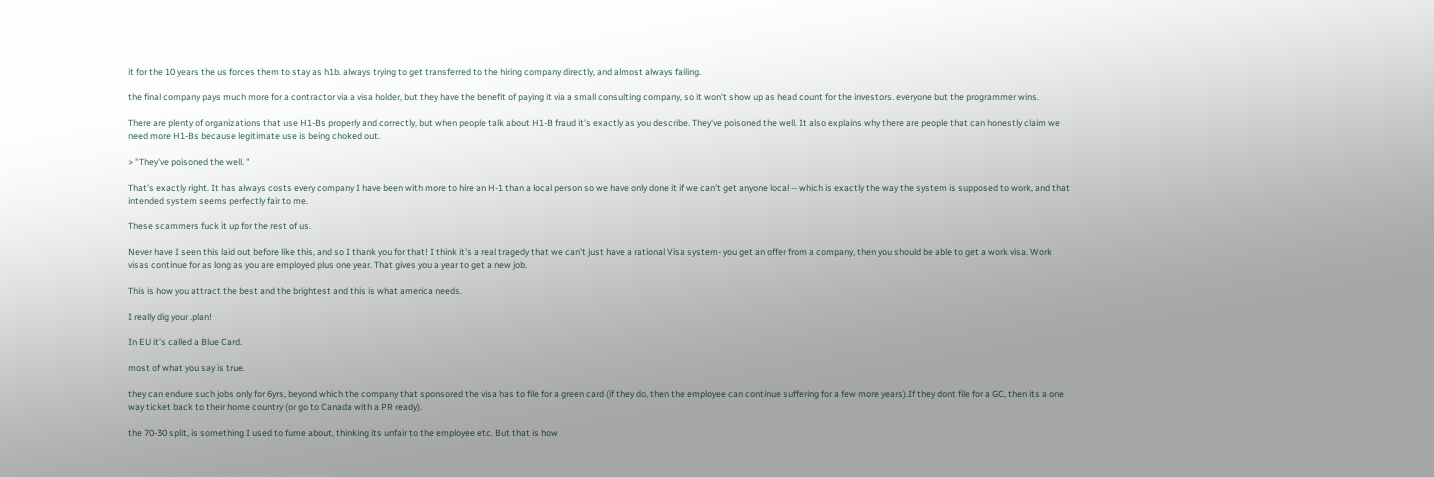it for the 10 years the us forces them to stay as h1b. always trying to get transferred to the hiring company directly, and almost always failing.

the final company pays much more for a contractor via a visa holder, but they have the benefit of paying it via a small consulting company, so it won't show up as head count for the investors. everyone but the programmer wins.

There are plenty of organizations that use H1-Bs properly and correctly, but when people talk about H1-B fraud it's exactly as you describe. They've poisoned the well. It also explains why there are people that can honestly claim we need more H1-Bs because legitimate use is being choked out.

> "They've poisoned the well. "

That's exactly right. It has always costs every company I have been with more to hire an H-1 than a local person so we have only done it if we can't get anyone local -- which is exactly the way the system is supposed to work, and that intended system seems perfectly fair to me.

These scammers fuck it up for the rest of us.

Never have I seen this laid out before like this, and so I thank you for that! I think it's a real tragedy that we can't just have a rational Visa system- you get an offer from a company, then you should be able to get a work visa. Work visas continue for as long as you are employed plus one year. That gives you a year to get a new job.

This is how you attract the best and the brightest and this is what america needs.

I really dig your .plan!

In EU it's called a Blue Card.

most of what you say is true.

they can endure such jobs only for 6yrs, beyond which the company that sponsored the visa has to file for a green card (if they do, then the employee can continue suffering for a few more years).If they dont file for a GC, then its a one way ticket back to their home country (or go to Canada with a PR ready).

the 70-30 split, is something I used to fume about, thinking its unfair to the employee etc. But that is how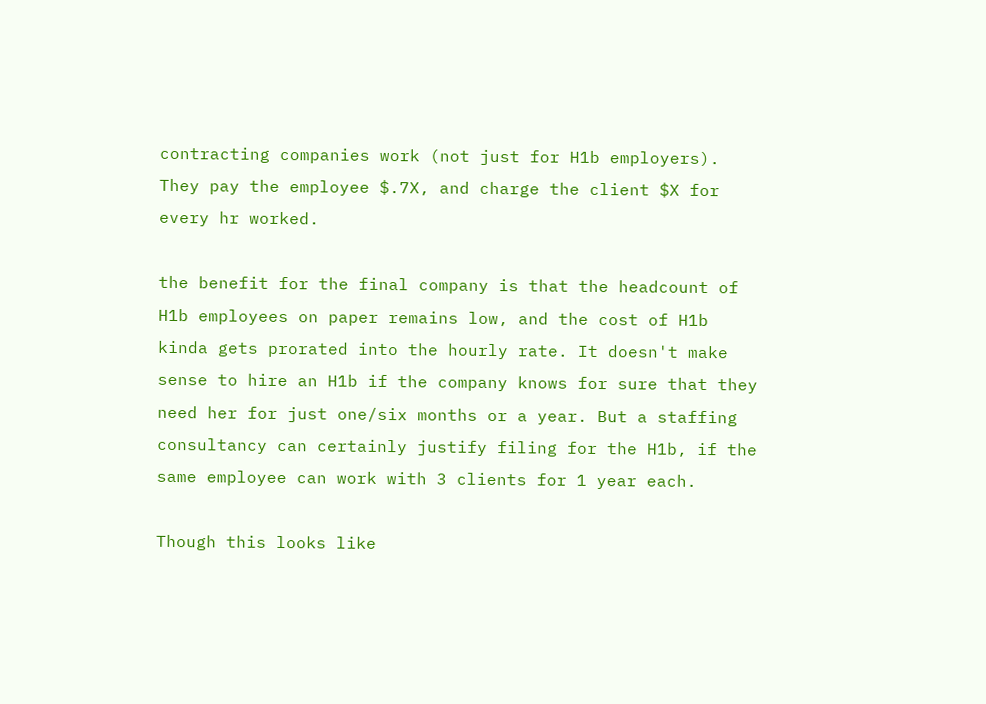contracting companies work (not just for H1b employers). They pay the employee $.7X, and charge the client $X for every hr worked.

the benefit for the final company is that the headcount of H1b employees on paper remains low, and the cost of H1b kinda gets prorated into the hourly rate. It doesn't make sense to hire an H1b if the company knows for sure that they need her for just one/six months or a year. But a staffing consultancy can certainly justify filing for the H1b, if the same employee can work with 3 clients for 1 year each.

Though this looks like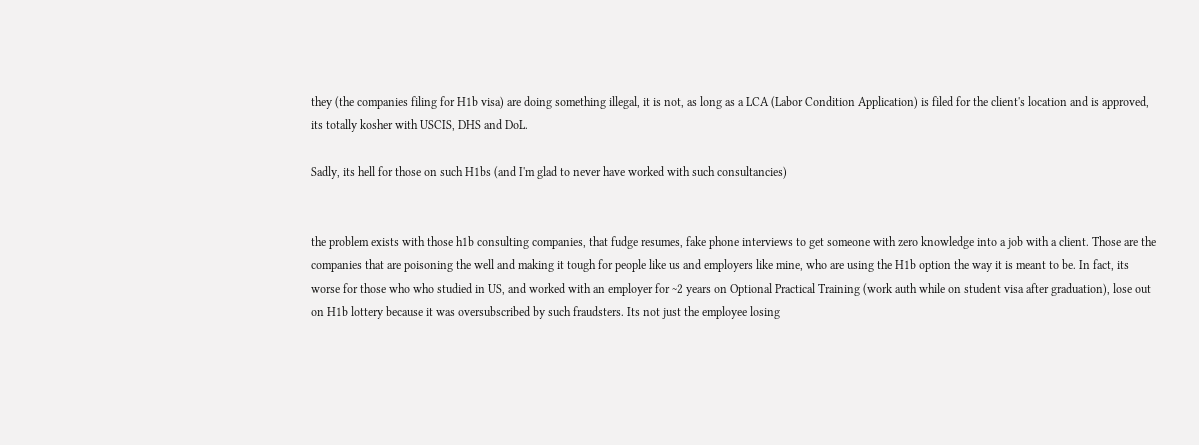they (the companies filing for H1b visa) are doing something illegal, it is not, as long as a LCA (Labor Condition Application) is filed for the client's location and is approved, its totally kosher with USCIS, DHS and DoL.

Sadly, its hell for those on such H1bs (and I'm glad to never have worked with such consultancies)


the problem exists with those h1b consulting companies, that fudge resumes, fake phone interviews to get someone with zero knowledge into a job with a client. Those are the companies that are poisoning the well and making it tough for people like us and employers like mine, who are using the H1b option the way it is meant to be. In fact, its worse for those who who studied in US, and worked with an employer for ~2 years on Optional Practical Training (work auth while on student visa after graduation), lose out on H1b lottery because it was oversubscribed by such fraudsters. Its not just the employee losing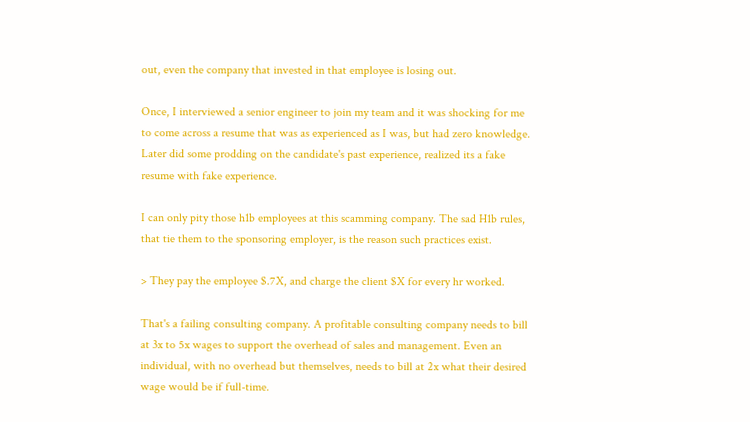out, even the company that invested in that employee is losing out.

Once, I interviewed a senior engineer to join my team and it was shocking for me to come across a resume that was as experienced as I was, but had zero knowledge. Later did some prodding on the candidate's past experience, realized its a fake resume with fake experience.

I can only pity those h1b employees at this scamming company. The sad H1b rules, that tie them to the sponsoring employer, is the reason such practices exist.

> They pay the employee $.7X, and charge the client $X for every hr worked.

That's a failing consulting company. A profitable consulting company needs to bill at 3x to 5x wages to support the overhead of sales and management. Even an individual, with no overhead but themselves, needs to bill at 2x what their desired wage would be if full-time.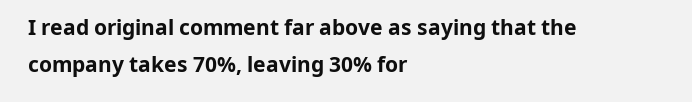I read original comment far above as saying that the company takes 70%, leaving 30% for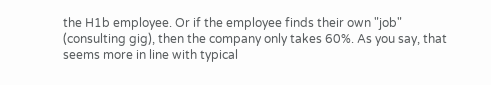the H1b employee. Or if the employee finds their own "job" (consulting gig), then the company only takes 60%. As you say, that seems more in line with typical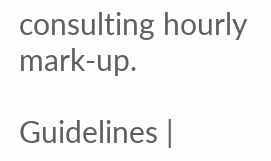consulting hourly mark-up.

Guidelines |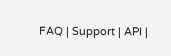FAQ | Support | API |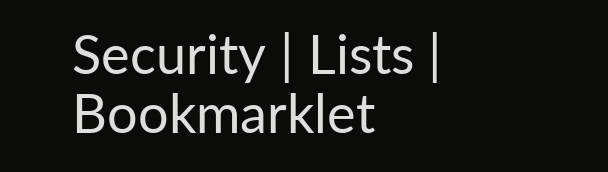Security | Lists | Bookmarklet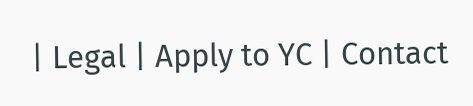| Legal | Apply to YC | Contact